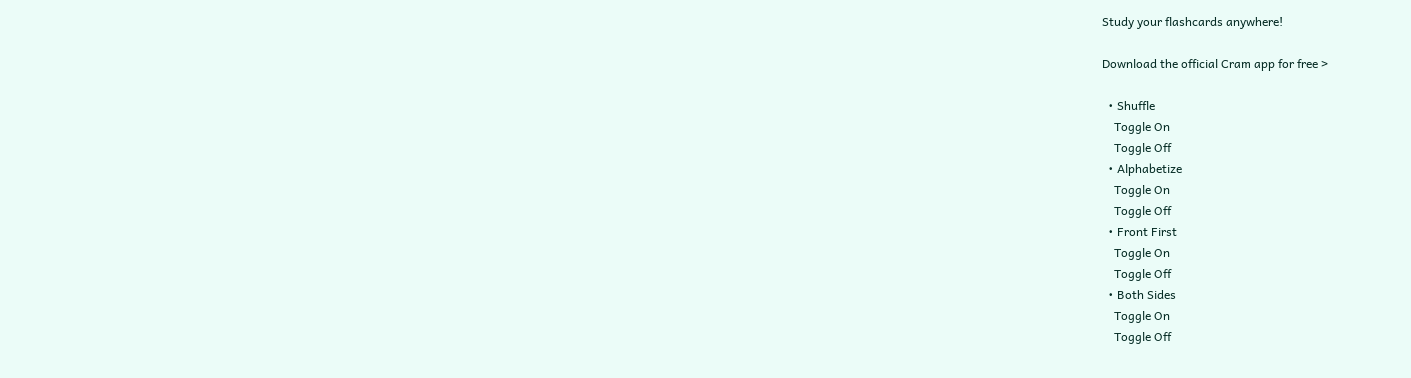Study your flashcards anywhere!

Download the official Cram app for free >

  • Shuffle
    Toggle On
    Toggle Off
  • Alphabetize
    Toggle On
    Toggle Off
  • Front First
    Toggle On
    Toggle Off
  • Both Sides
    Toggle On
    Toggle Off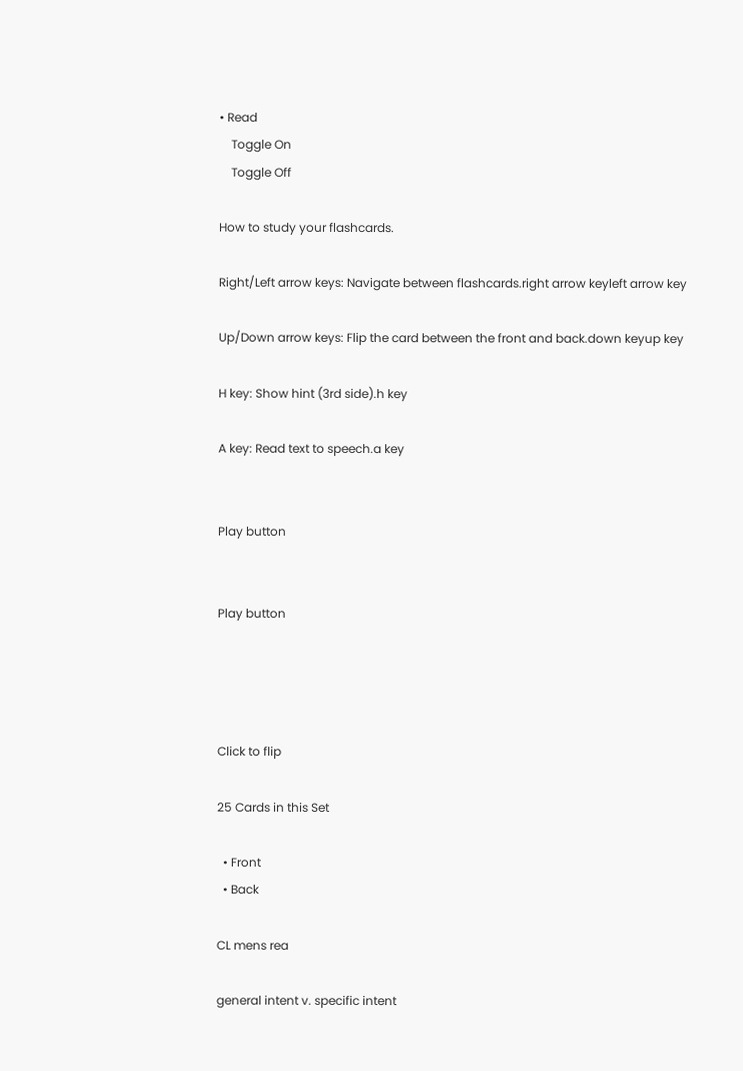• Read
    Toggle On
    Toggle Off

How to study your flashcards.

Right/Left arrow keys: Navigate between flashcards.right arrow keyleft arrow key

Up/Down arrow keys: Flip the card between the front and back.down keyup key

H key: Show hint (3rd side).h key

A key: Read text to speech.a key


Play button


Play button




Click to flip

25 Cards in this Set

  • Front
  • Back

CL mens rea

general intent v. specific intent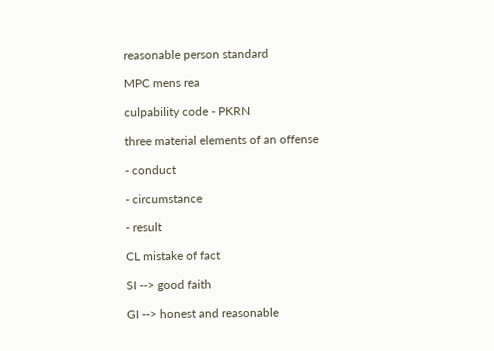reasonable person standard

MPC mens rea

culpability code - PKRN

three material elements of an offense

- conduct

- circumstance

- result

CL mistake of fact

SI --> good faith

GI --> honest and reasonable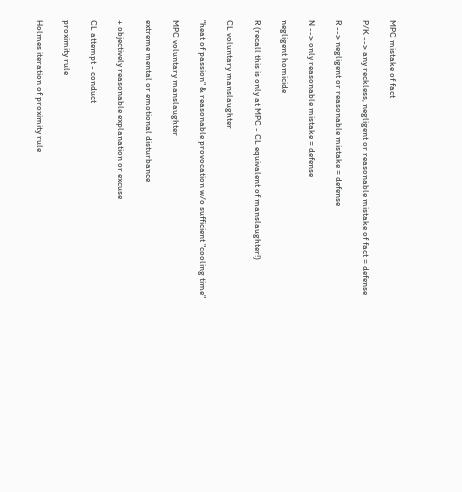MPC mistake of fact

P/K --> any reckless, negligent or reasonable mistake of fact = defense

R --> negligent or reasonable mistake = defense

N --> only reasonable mistake = defense

negligent homicide

R (recall this is only at MPC - CL equivalent of manslaughter!)

CL voluntary manslaughter

"heat of passion" & reasonable provocation w/o sufficient "cooling time"

MPC voluntary manslaughter

extreme mental or emotional disturbance

+ objectively reasonable explanation or excuse

CL attempt - conduct

proximity rule

Holmes iteration of proximity rule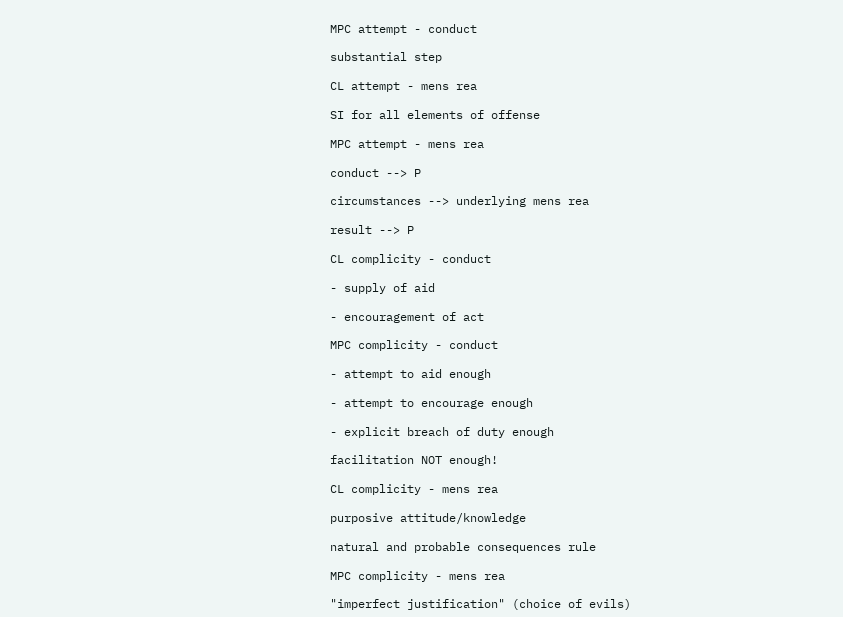MPC attempt - conduct

substantial step

CL attempt - mens rea

SI for all elements of offense

MPC attempt - mens rea

conduct --> P

circumstances --> underlying mens rea

result --> P

CL complicity - conduct

- supply of aid

- encouragement of act

MPC complicity - conduct

- attempt to aid enough

- attempt to encourage enough

- explicit breach of duty enough

facilitation NOT enough!

CL complicity - mens rea

purposive attitude/knowledge

natural and probable consequences rule

MPC complicity - mens rea

"imperfect justification" (choice of evils)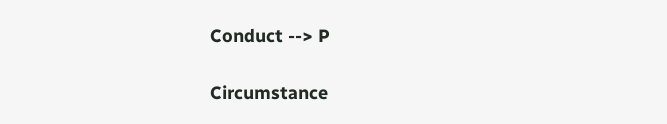Conduct --> P

Circumstance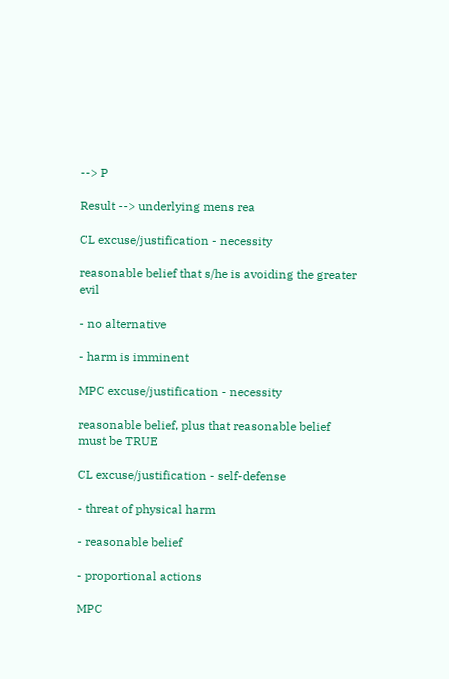--> P

Result --> underlying mens rea

CL excuse/justification - necessity

reasonable belief that s/he is avoiding the greater evil

- no alternative

- harm is imminent

MPC excuse/justification - necessity

reasonable belief, plus that reasonable belief must be TRUE

CL excuse/justification - self-defense

- threat of physical harm

- reasonable belief

- proportional actions

MPC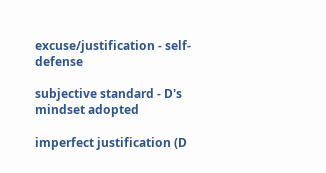excuse/justification - self-defense

subjective standard - D's mindset adopted

imperfect justification (D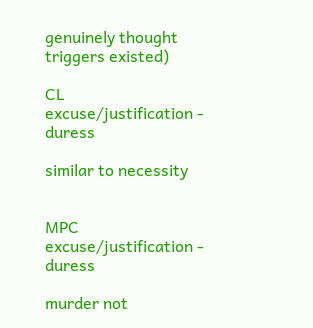genuinely thought triggers existed)

CL excuse/justification - duress

similar to necessity


MPC excuse/justification - duress

murder not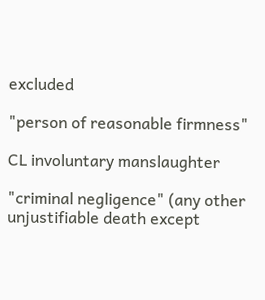excluded

"person of reasonable firmness"

CL involuntary manslaughter

"criminal negligence" (any other unjustifiable death except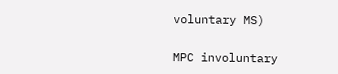voluntary MS)

MPC involuntary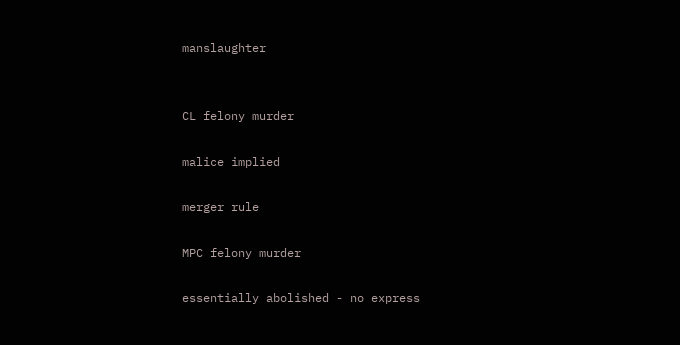manslaughter


CL felony murder

malice implied

merger rule

MPC felony murder

essentially abolished - no express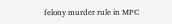felony murder rule in MPC